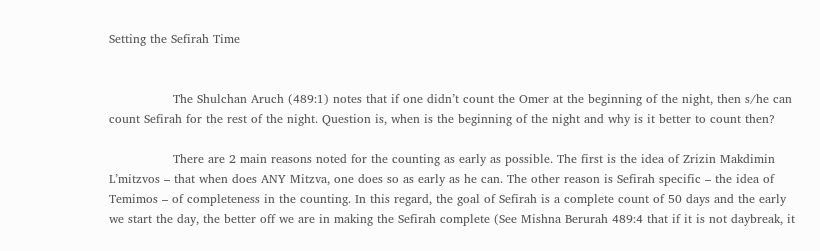Setting the Sefirah Time


                The Shulchan Aruch (489:1) notes that if one didn’t count the Omer at the beginning of the night, then s/he can count Sefirah for the rest of the night. Question is, when is the beginning of the night and why is it better to count then?

                There are 2 main reasons noted for the counting as early as possible. The first is the idea of Zrizin Makdimin L’mitzvos – that when does ANY Mitzva, one does so as early as he can. The other reason is Sefirah specific – the idea of Temimos – of completeness in the counting. In this regard, the goal of Sefirah is a complete count of 50 days and the early we start the day, the better off we are in making the Sefirah complete (See Mishna Berurah 489:4 that if it is not daybreak, it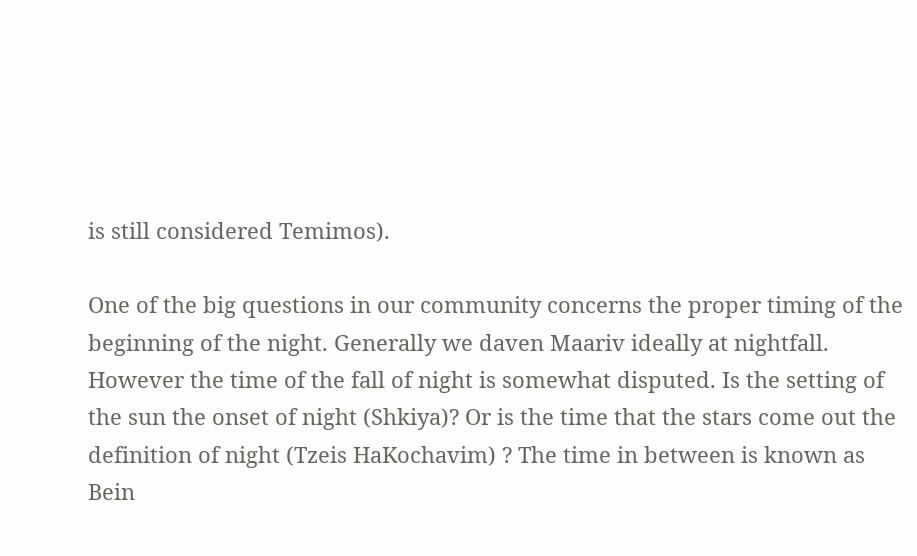is still considered Temimos).

One of the big questions in our community concerns the proper timing of the beginning of the night. Generally we daven Maariv ideally at nightfall. However the time of the fall of night is somewhat disputed. Is the setting of the sun the onset of night (Shkiya)? Or is the time that the stars come out the definition of night (Tzeis HaKochavim) ? The time in between is known as Bein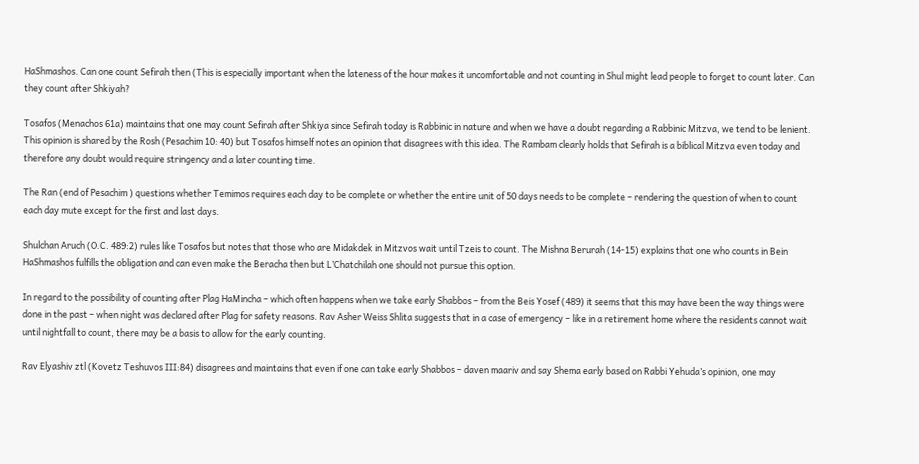HaShmashos. Can one count Sefirah then (This is especially important when the lateness of the hour makes it uncomfortable and not counting in Shul might lead people to forget to count later. Can they count after Shkiyah?

Tosafos (Menachos 61a) maintains that one may count Sefirah after Shkiya since Sefirah today is Rabbinic in nature and when we have a doubt regarding a Rabbinic Mitzva, we tend to be lenient. This opinion is shared by the Rosh (Pesachim 10: 40) but Tosafos himself notes an opinion that disagrees with this idea. The Rambam clearly holds that Sefirah is a biblical Mitzva even today and therefore any doubt would require stringency and a later counting time.

The Ran (end of Pesachim ) questions whether Temimos requires each day to be complete or whether the entire unit of 50 days needs to be complete – rendering the question of when to count each day mute except for the first and last days.

Shulchan Aruch (O.C. 489:2) rules like Tosafos but notes that those who are Midakdek in Mitzvos wait until Tzeis to count. The Mishna Berurah (14-15) explains that one who counts in Bein HaShmashos fulfills the obligation and can even make the Beracha then but L’Chatchilah one should not pursue this option.

In regard to the possibility of counting after Plag HaMincha – which often happens when we take early Shabbos – from the Beis Yosef (489) it seems that this may have been the way things were done in the past – when night was declared after Plag for safety reasons. Rav Asher Weiss Shlita suggests that in a case of emergency – like in a retirement home where the residents cannot wait until nightfall to count, there may be a basis to allow for the early counting.

Rav Elyashiv ztl (Kovetz Teshuvos III:84) disagrees and maintains that even if one can take early Shabbos – daven maariv and say Shema early based on Rabbi Yehuda’s opinion, one may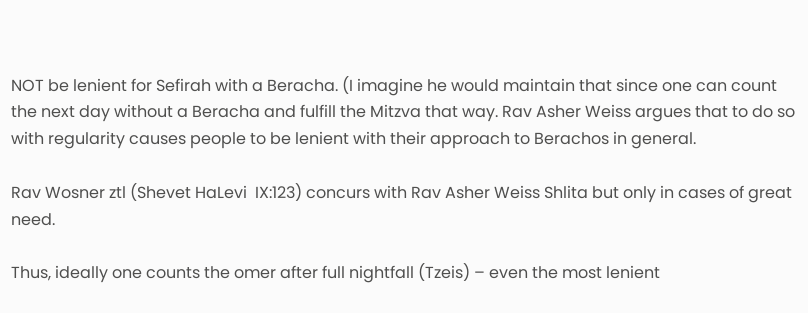NOT be lenient for Sefirah with a Beracha. (I imagine he would maintain that since one can count the next day without a Beracha and fulfill the Mitzva that way. Rav Asher Weiss argues that to do so with regularity causes people to be lenient with their approach to Berachos in general.

Rav Wosner ztl (Shevet HaLevi  IX:123) concurs with Rav Asher Weiss Shlita but only in cases of great need.

Thus, ideally one counts the omer after full nightfall (Tzeis) – even the most lenient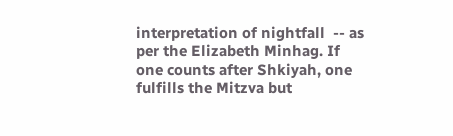interpretation of nightfall  -- as per the Elizabeth Minhag. If one counts after Shkiyah, one fulfills the Mitzva but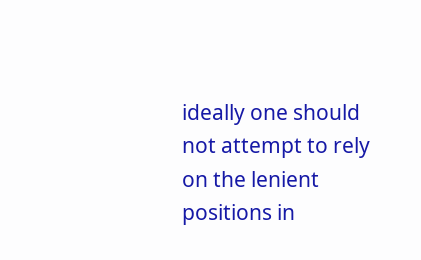ideally one should not attempt to rely on the lenient  positions in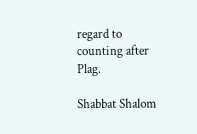regard to counting after Plag.

Shabbat Shalom